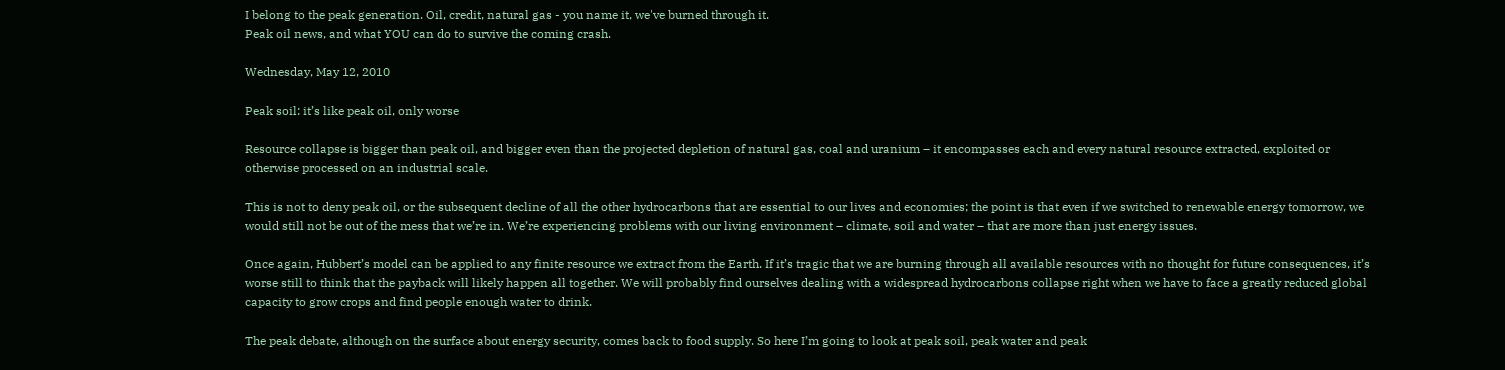I belong to the peak generation. Oil, credit, natural gas - you name it, we've burned through it.
Peak oil news, and what YOU can do to survive the coming crash.

Wednesday, May 12, 2010

Peak soil: it’s like peak oil, only worse

Resource collapse is bigger than peak oil, and bigger even than the projected depletion of natural gas, coal and uranium – it encompasses each and every natural resource extracted, exploited or otherwise processed on an industrial scale.

This is not to deny peak oil, or the subsequent decline of all the other hydrocarbons that are essential to our lives and economies; the point is that even if we switched to renewable energy tomorrow, we would still not be out of the mess that we’re in. We’re experiencing problems with our living environment – climate, soil and water – that are more than just energy issues.

Once again, Hubbert’s model can be applied to any finite resource we extract from the Earth. If it’s tragic that we are burning through all available resources with no thought for future consequences, it’s worse still to think that the payback will likely happen all together. We will probably find ourselves dealing with a widespread hydrocarbons collapse right when we have to face a greatly reduced global capacity to grow crops and find people enough water to drink.

The peak debate, although on the surface about energy security, comes back to food supply. So here I’m going to look at peak soil, peak water and peak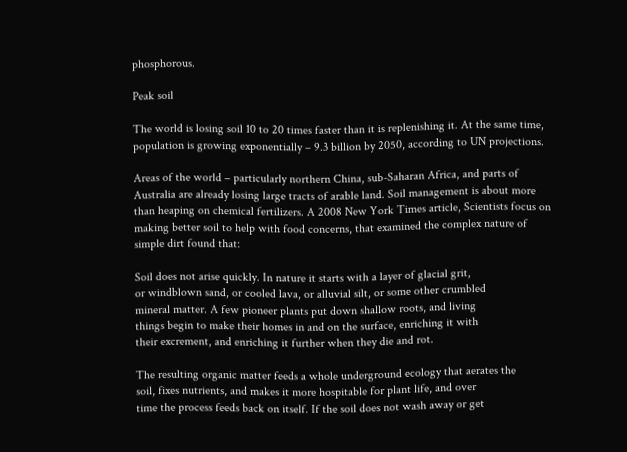phosphorous.

Peak soil

The world is losing soil 10 to 20 times faster than it is replenishing it. At the same time, population is growing exponentially – 9.3 billion by 2050, according to UN projections.

Areas of the world – particularly northern China, sub-Saharan Africa, and parts of Australia are already losing large tracts of arable land. Soil management is about more than heaping on chemical fertilizers. A 2008 New York Times article, Scientists focus on making better soil to help with food concerns, that examined the complex nature of simple dirt found that:

Soil does not arise quickly. In nature it starts with a layer of glacial grit,
or windblown sand, or cooled lava, or alluvial silt, or some other crumbled
mineral matter. A few pioneer plants put down shallow roots, and living
things begin to make their homes in and on the surface, enriching it with
their excrement, and enriching it further when they die and rot.

The resulting organic matter feeds a whole underground ecology that aerates the
soil, fixes nutrients, and makes it more hospitable for plant life, and over
time the process feeds back on itself. If the soil does not wash away or get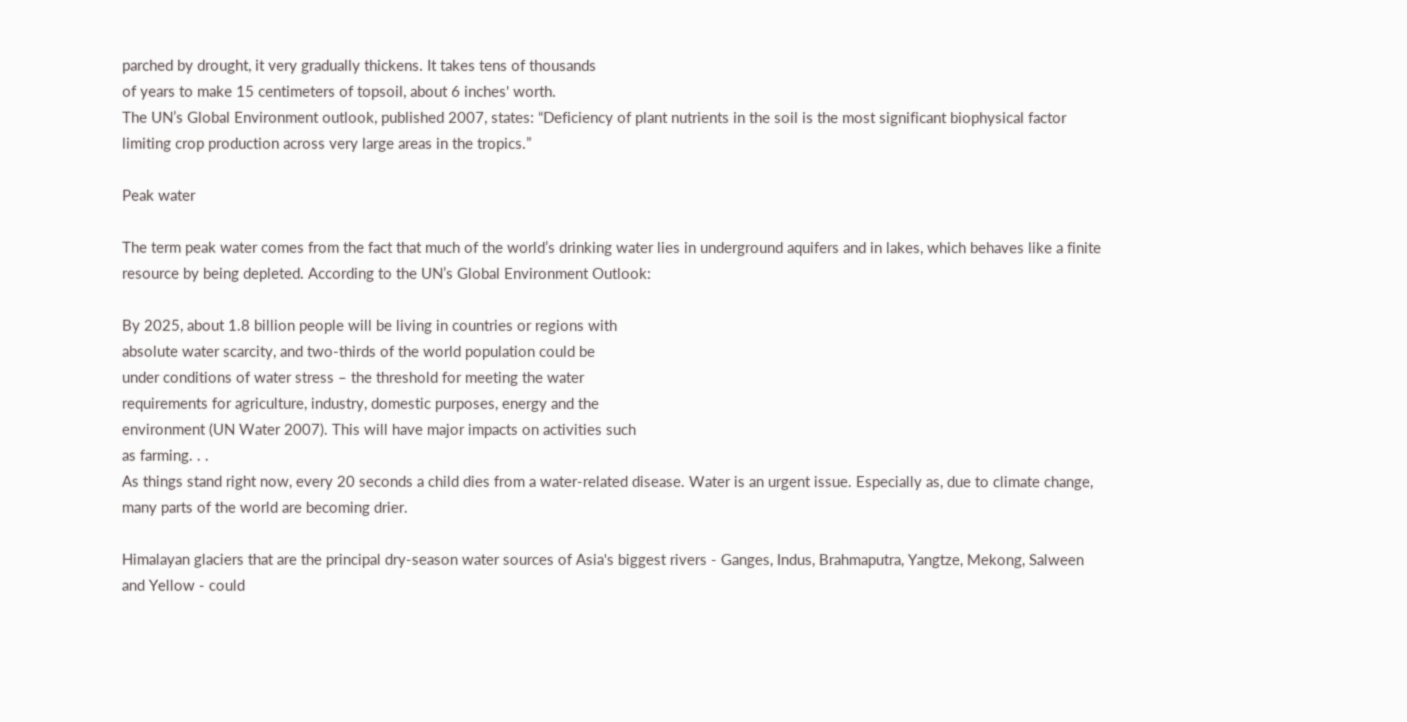parched by drought, it very gradually thickens. It takes tens of thousands
of years to make 15 centimeters of topsoil, about 6 inches' worth.
The UN’s Global Environment outlook, published 2007, states: “Deficiency of plant nutrients in the soil is the most significant biophysical factor limiting crop production across very large areas in the tropics.”

Peak water

The term peak water comes from the fact that much of the world’s drinking water lies in underground aquifers and in lakes, which behaves like a finite resource by being depleted. According to the UN’s Global Environment Outlook:

By 2025, about 1.8 billion people will be living in countries or regions with
absolute water scarcity, and two-thirds of the world population could be
under conditions of water stress – the threshold for meeting the water
requirements for agriculture, industry, domestic purposes, energy and the
environment (UN Water 2007). This will have major impacts on activities such
as farming. . .
As things stand right now, every 20 seconds a child dies from a water-related disease. Water is an urgent issue. Especially as, due to climate change, many parts of the world are becoming drier.

Himalayan glaciers that are the principal dry-season water sources of Asia's biggest rivers - Ganges, Indus, Brahmaputra, Yangtze, Mekong, Salween and Yellow - could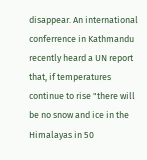disappear. An international conferrence in Kathmandu recently heard a UN report that, if temperatures continue to rise "there will be no snow and ice in the Himalayas in 50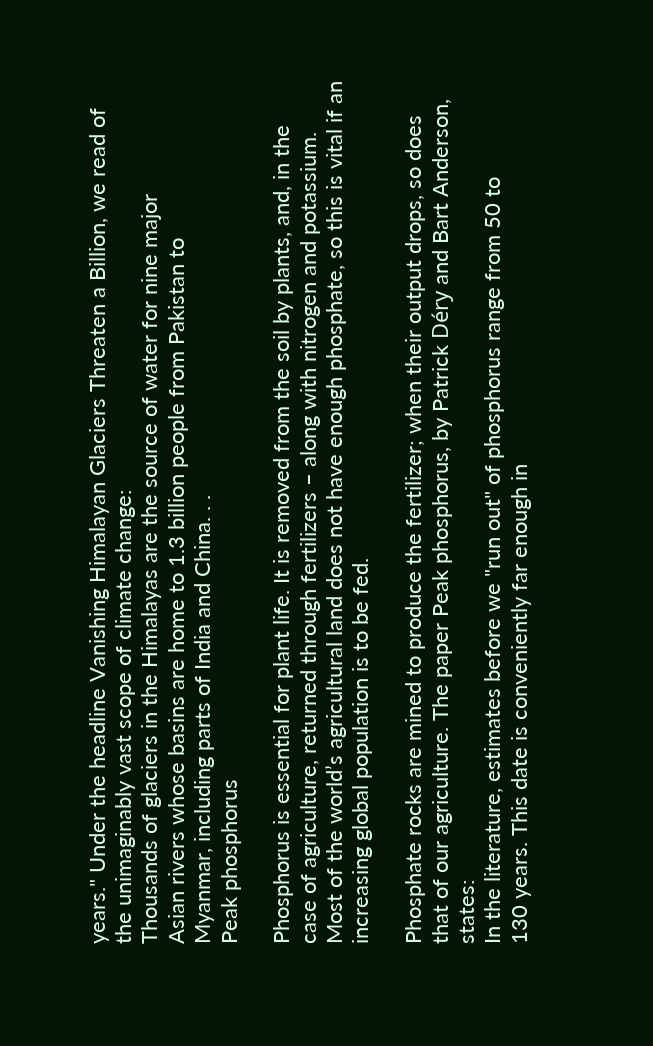years." Under the headline Vanishing Himalayan Glaciers Threaten a Billion, we read of the unimaginably vast scope of climate change:
Thousands of glaciers in the Himalayas are the source of water for nine major
Asian rivers whose basins are home to 1.3 billion people from Pakistan to
Myanmar, including parts of India and China. . .
Peak phosphorus

Phosphorus is essential for plant life. It is removed from the soil by plants, and, in the case of agriculture, returned through fertilizers – along with nitrogen and potassium. Most of the world’s agricultural land does not have enough phosphate, so this is vital if an increasing global population is to be fed.

Phosphate rocks are mined to produce the fertilizer; when their output drops, so does that of our agriculture. The paper Peak phosphorus, by Patrick Déry and Bart Anderson, states:
In the literature, estimates before we "run out" of phosphorus range from 50 to
130 years. This date is conveniently far enough in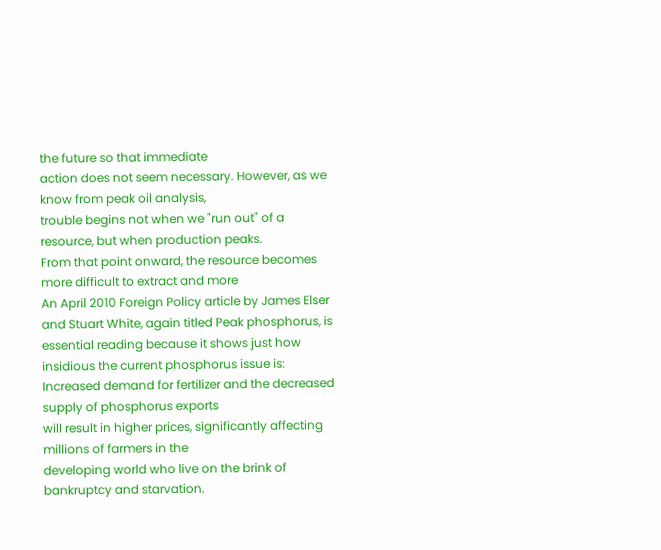the future so that immediate
action does not seem necessary. However, as we know from peak oil analysis,
trouble begins not when we "run out" of a resource, but when production peaks.
From that point onward, the resource becomes more difficult to extract and more
An April 2010 Foreign Policy article by James Elser and Stuart White, again titled Peak phosphorus, is essential reading because it shows just how insidious the current phosphorus issue is:
Increased demand for fertilizer and the decreased supply of phosphorus exports
will result in higher prices, significantly affecting millions of farmers in the
developing world who live on the brink of bankruptcy and starvation.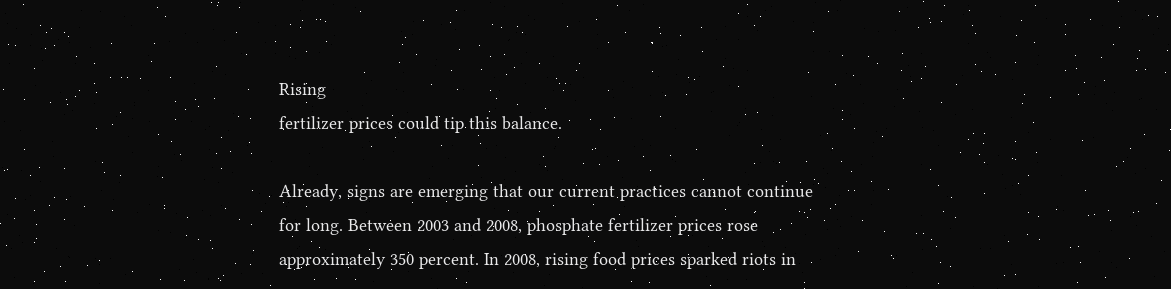Rising
fertilizer prices could tip this balance.

Already, signs are emerging that our current practices cannot continue for long. Between 2003 and 2008, phosphate fertilizer prices rose approximately 350 percent. In 2008, rising food prices sparked riots in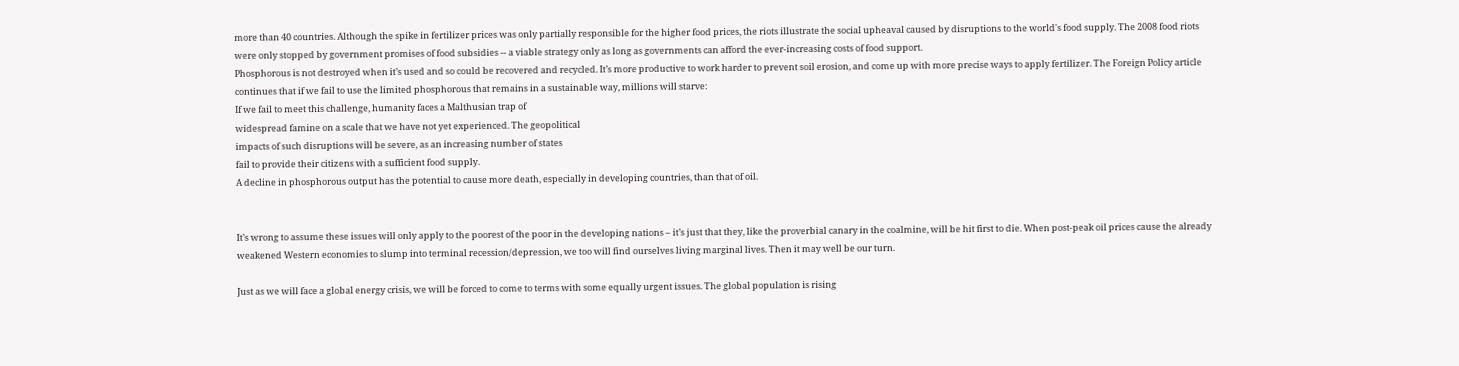more than 40 countries. Although the spike in fertilizer prices was only partially responsible for the higher food prices, the riots illustrate the social upheaval caused by disruptions to the world's food supply. The 2008 food riots were only stopped by government promises of food subsidies -- a viable strategy only as long as governments can afford the ever-increasing costs of food support.
Phosphorous is not destroyed when it’s used and so could be recovered and recycled. It’s more productive to work harder to prevent soil erosion, and come up with more precise ways to apply fertilizer. The Foreign Policy article continues that if we fail to use the limited phosphorous that remains in a sustainable way, millions will starve:
If we fail to meet this challenge, humanity faces a Malthusian trap of
widespread famine on a scale that we have not yet experienced. The geopolitical
impacts of such disruptions will be severe, as an increasing number of states
fail to provide their citizens with a sufficient food supply.
A decline in phosphorous output has the potential to cause more death, especially in developing countries, than that of oil.


It’s wrong to assume these issues will only apply to the poorest of the poor in the developing nations – it’s just that they, like the proverbial canary in the coalmine, will be hit first to die. When post-peak oil prices cause the already weakened Western economies to slump into terminal recession/depression, we too will find ourselves living marginal lives. Then it may well be our turn.

Just as we will face a global energy crisis, we will be forced to come to terms with some equally urgent issues. The global population is rising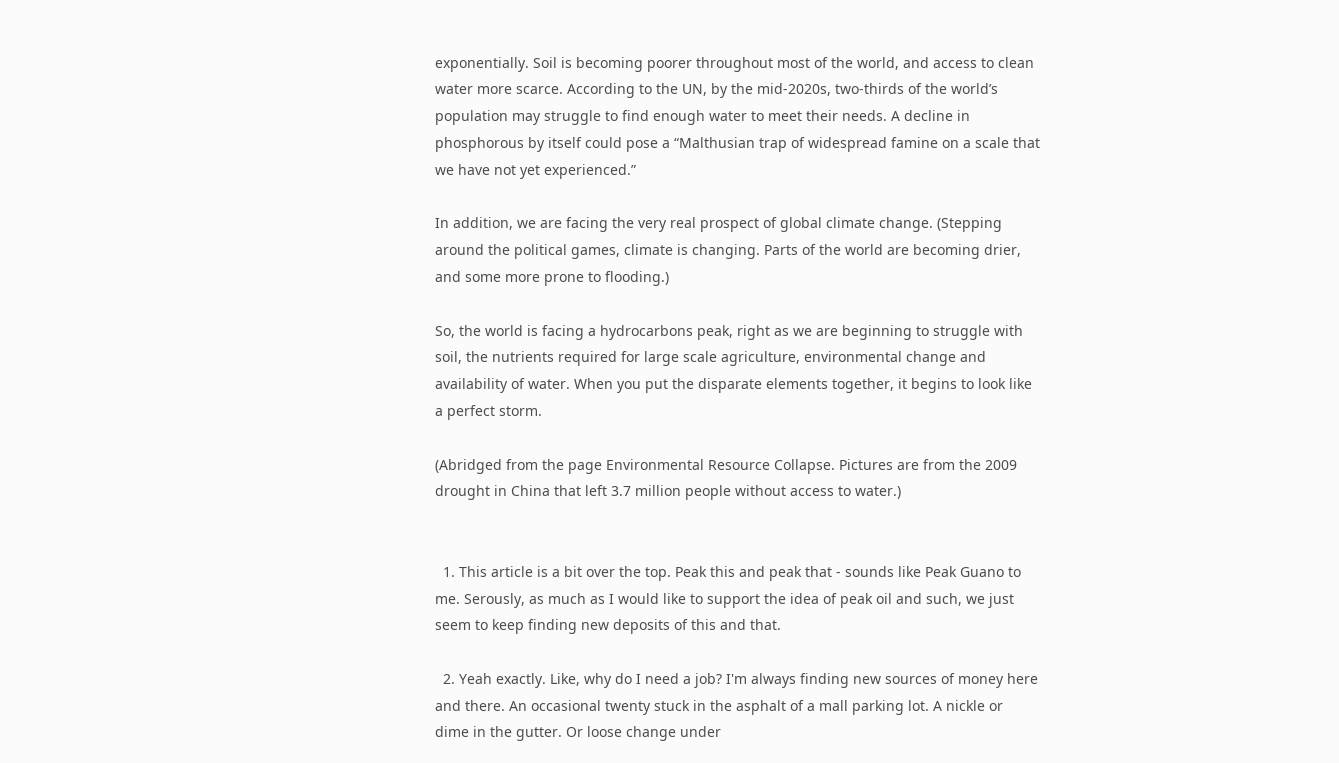exponentially. Soil is becoming poorer throughout most of the world, and access to clean water more scarce. According to the UN, by the mid-2020s, two-thirds of the world’s population may struggle to find enough water to meet their needs. A decline in phosphorous by itself could pose a “Malthusian trap of widespread famine on a scale that we have not yet experienced.”

In addition, we are facing the very real prospect of global climate change. (Stepping around the political games, climate is changing. Parts of the world are becoming drier, and some more prone to flooding.)

So, the world is facing a hydrocarbons peak, right as we are beginning to struggle with soil, the nutrients required for large scale agriculture, environmental change and availability of water. When you put the disparate elements together, it begins to look like a perfect storm.

(Abridged from the page Environmental Resource Collapse. Pictures are from the 2009 drought in China that left 3.7 million people without access to water.)


  1. This article is a bit over the top. Peak this and peak that - sounds like Peak Guano to me. Serously, as much as I would like to support the idea of peak oil and such, we just seem to keep finding new deposits of this and that.

  2. Yeah exactly. Like, why do I need a job? I'm always finding new sources of money here and there. An occasional twenty stuck in the asphalt of a mall parking lot. A nickle or dime in the gutter. Or loose change under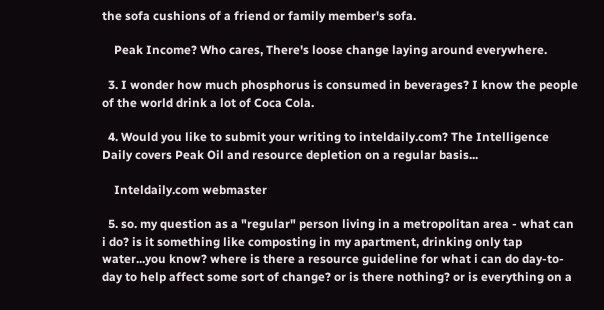the sofa cushions of a friend or family member's sofa.

    Peak Income? Who cares, There's loose change laying around everywhere.

  3. I wonder how much phosphorus is consumed in beverages? I know the people of the world drink a lot of Coca Cola.

  4. Would you like to submit your writing to inteldaily.com? The Intelligence Daily covers Peak Oil and resource depletion on a regular basis...

    Inteldaily.com webmaster

  5. so. my question as a "regular" person living in a metropolitan area - what can i do? is it something like composting in my apartment, drinking only tap water...you know? where is there a resource guideline for what i can do day-to-day to help affect some sort of change? or is there nothing? or is everything on a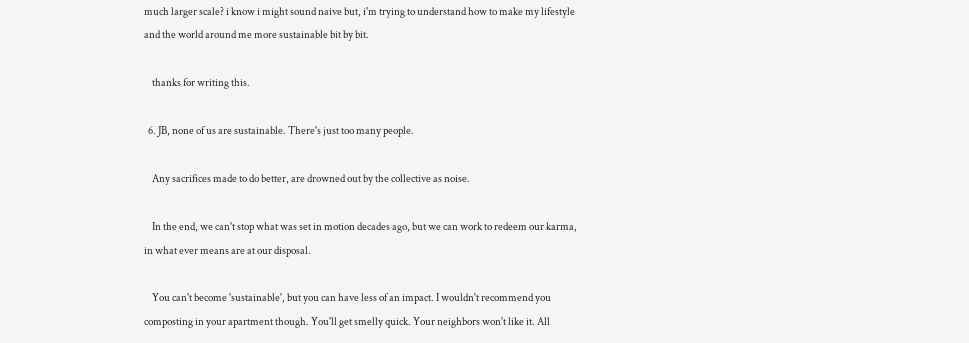much larger scale? i know i might sound naive but, i'm trying to understand how to make my lifestyle and the world around me more sustainable bit by bit.

    thanks for writing this.

  6. JB, none of us are sustainable. There's just too many people.

    Any sacrifices made to do better, are drowned out by the collective as noise.

    In the end, we can't stop what was set in motion decades ago, but we can work to redeem our karma, in what ever means are at our disposal.

    You can't become 'sustainable', but you can have less of an impact. I wouldn't recommend you composting in your apartment though. You'll get smelly quick. Your neighbors won't like it. All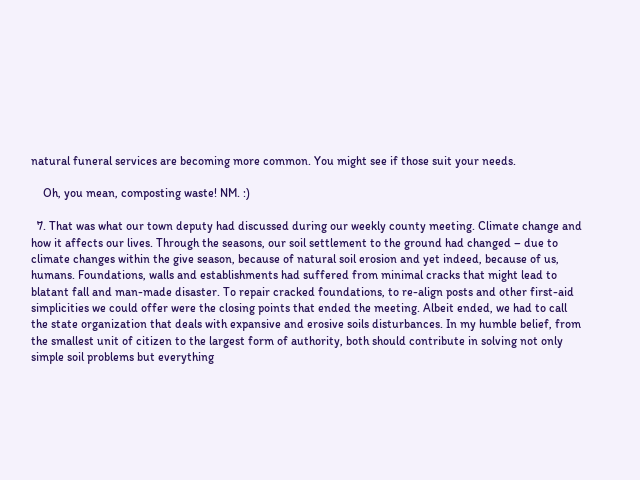natural funeral services are becoming more common. You might see if those suit your needs.

    Oh, you mean, composting waste! NM. :)

  7. That was what our town deputy had discussed during our weekly county meeting. Climate change and how it affects our lives. Through the seasons, our soil settlement to the ground had changed – due to climate changes within the give season, because of natural soil erosion and yet indeed, because of us, humans. Foundations, walls and establishments had suffered from minimal cracks that might lead to blatant fall and man-made disaster. To repair cracked foundations, to re-align posts and other first-aid simplicities we could offer were the closing points that ended the meeting. Albeit ended, we had to call the state organization that deals with expansive and erosive soils disturbances. In my humble belief, from the smallest unit of citizen to the largest form of authority, both should contribute in solving not only simple soil problems but everything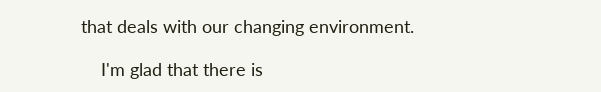that deals with our changing environment.

    I'm glad that there is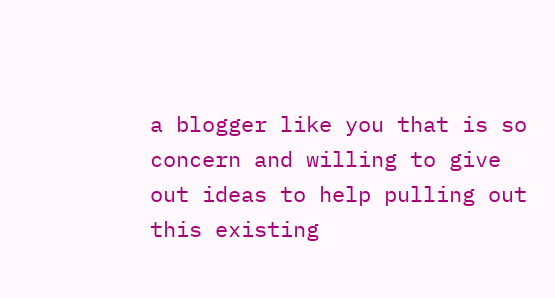a blogger like you that is so concern and willing to give out ideas to help pulling out this existing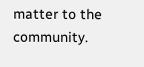matter to the community.